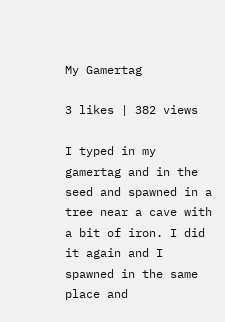My Gamertag

3 likes | 382 views

I typed in my gamertag and in the seed and spawned in a tree near a cave with a bit of iron. I did it again and I spawned in the same place and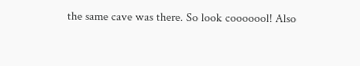the same cave was there. So look cooooool! Also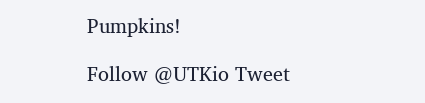Pumpkins!

Follow @UTKio Tweet